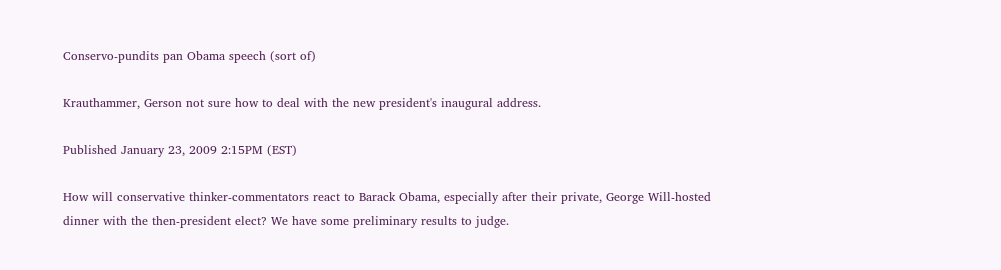Conservo-pundits pan Obama speech (sort of)

Krauthammer, Gerson not sure how to deal with the new president's inaugural address.

Published January 23, 2009 2:15PM (EST)

How will conservative thinker-commentators react to Barack Obama, especially after their private, George Will-hosted dinner with the then-president elect? We have some preliminary results to judge.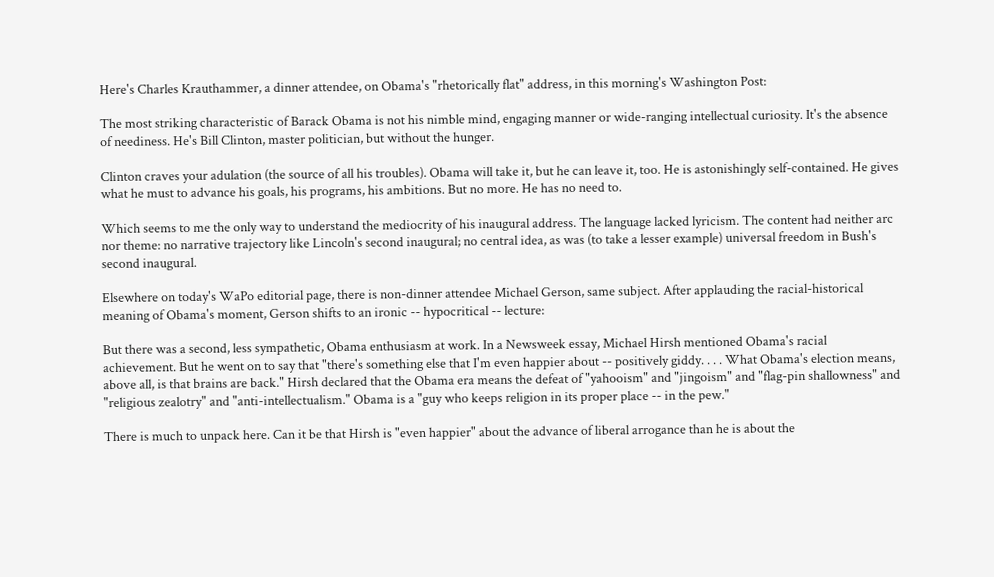Here's Charles Krauthammer, a dinner attendee, on Obama's "rhetorically flat" address, in this morning's Washington Post:

The most striking characteristic of Barack Obama is not his nimble mind, engaging manner or wide-ranging intellectual curiosity. It's the absence of neediness. He's Bill Clinton, master politician, but without the hunger.

Clinton craves your adulation (the source of all his troubles). Obama will take it, but he can leave it, too. He is astonishingly self-contained. He gives what he must to advance his goals, his programs, his ambitions. But no more. He has no need to.

Which seems to me the only way to understand the mediocrity of his inaugural address. The language lacked lyricism. The content had neither arc nor theme: no narrative trajectory like Lincoln's second inaugural; no central idea, as was (to take a lesser example) universal freedom in Bush's second inaugural.

Elsewhere on today's WaPo editorial page, there is non-dinner attendee Michael Gerson, same subject. After applauding the racial-historical meaning of Obama's moment, Gerson shifts to an ironic -- hypocritical -- lecture:

But there was a second, less sympathetic, Obama enthusiasm at work. In a Newsweek essay, Michael Hirsh mentioned Obama's racial achievement. But he went on to say that "there's something else that I'm even happier about -- positively giddy. . . . What Obama's election means, above all, is that brains are back." Hirsh declared that the Obama era means the defeat of "yahooism" and "jingoism" and "flag-pin shallowness" and "religious zealotry" and "anti-intellectualism." Obama is a "guy who keeps religion in its proper place -- in the pew."

There is much to unpack here. Can it be that Hirsh is "even happier" about the advance of liberal arrogance than he is about the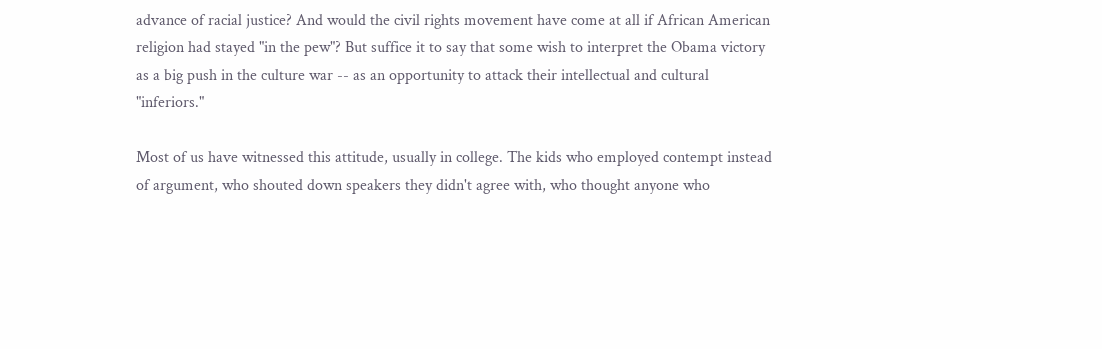advance of racial justice? And would the civil rights movement have come at all if African American religion had stayed "in the pew"? But suffice it to say that some wish to interpret the Obama victory as a big push in the culture war -- as an opportunity to attack their intellectual and cultural "inferiors."

Most of us have witnessed this attitude, usually in college. The kids who employed contempt instead of argument, who shouted down speakers they didn't agree with, who thought anyone who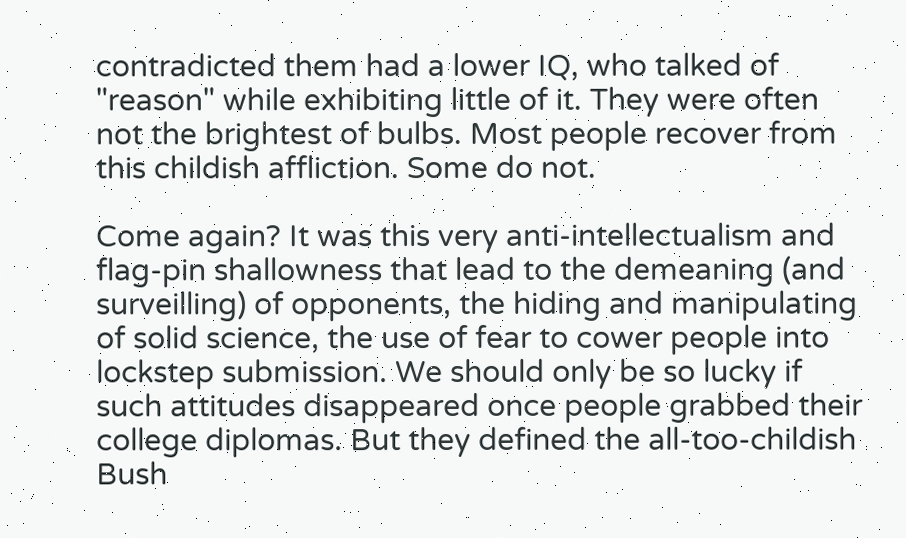contradicted them had a lower IQ, who talked of "reason" while exhibiting little of it. They were often not the brightest of bulbs. Most people recover from this childish affliction. Some do not.

Come again? It was this very anti-intellectualism and flag-pin shallowness that lead to the demeaning (and surveilling) of opponents, the hiding and manipulating of solid science, the use of fear to cower people into lockstep submission. We should only be so lucky if such attitudes disappeared once people grabbed their college diplomas. But they defined the all-too-childish Bush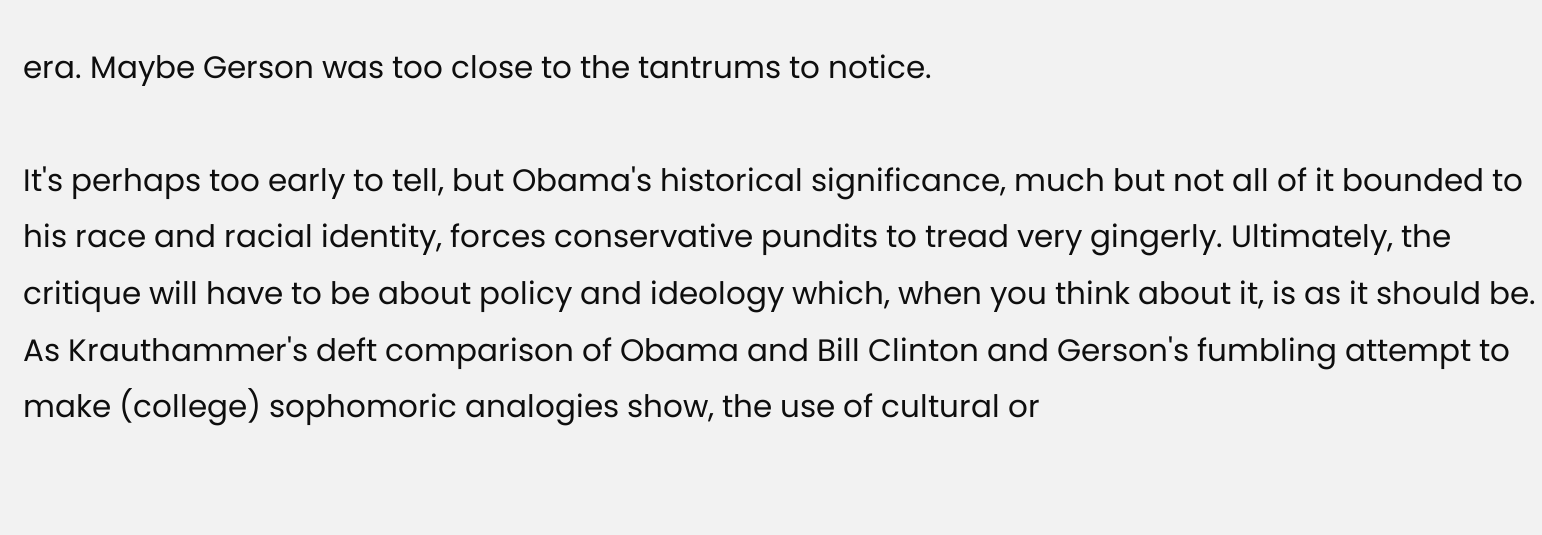era. Maybe Gerson was too close to the tantrums to notice.

It's perhaps too early to tell, but Obama's historical significance, much but not all of it bounded to his race and racial identity, forces conservative pundits to tread very gingerly. Ultimately, the critique will have to be about policy and ideology which, when you think about it, is as it should be. As Krauthammer's deft comparison of Obama and Bill Clinton and Gerson's fumbling attempt to make (college) sophomoric analogies show, the use of cultural or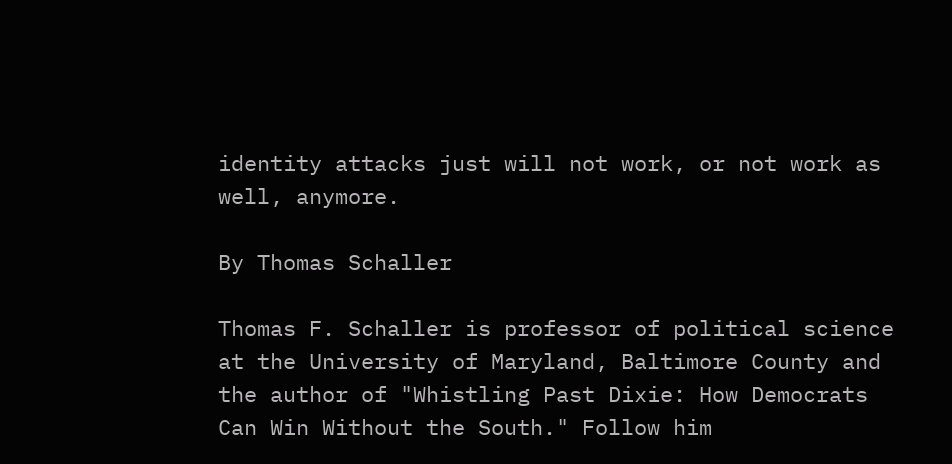identity attacks just will not work, or not work as well, anymore.

By Thomas Schaller

Thomas F. Schaller is professor of political science at the University of Maryland, Baltimore County and the author of "Whistling Past Dixie: How Democrats Can Win Without the South." Follow him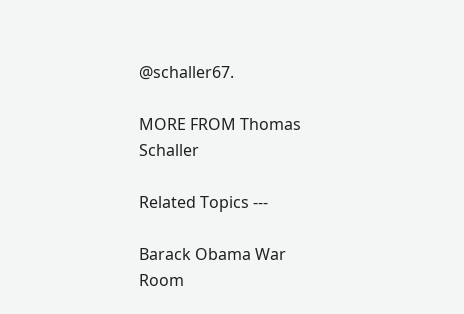@schaller67.

MORE FROM Thomas Schaller

Related Topics ---

Barack Obama War Room